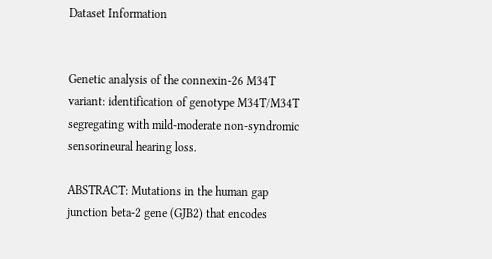Dataset Information


Genetic analysis of the connexin-26 M34T variant: identification of genotype M34T/M34T segregating with mild-moderate non-syndromic sensorineural hearing loss.

ABSTRACT: Mutations in the human gap junction beta-2 gene (GJB2) that encodes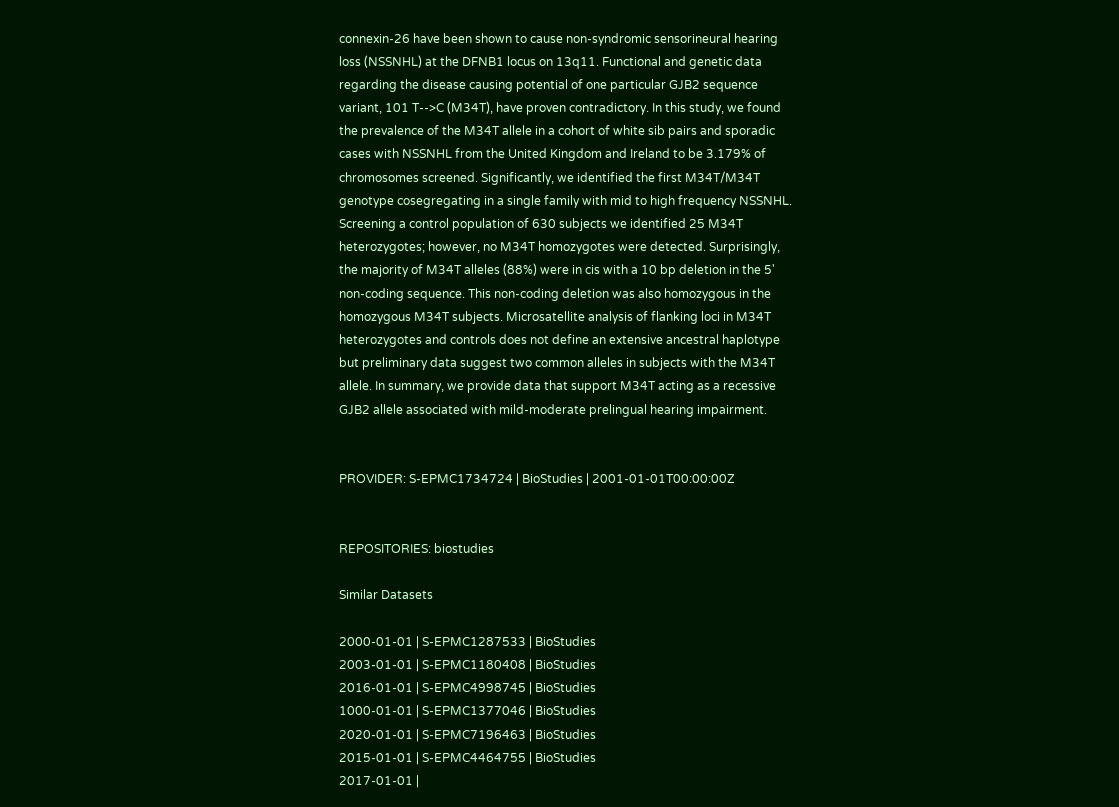connexin-26 have been shown to cause non-syndromic sensorineural hearing loss (NSSNHL) at the DFNB1 locus on 13q11. Functional and genetic data regarding the disease causing potential of one particular GJB2 sequence variant, 101 T-->C (M34T), have proven contradictory. In this study, we found the prevalence of the M34T allele in a cohort of white sib pairs and sporadic cases with NSSNHL from the United Kingdom and Ireland to be 3.179% of chromosomes screened. Significantly, we identified the first M34T/M34T genotype cosegregating in a single family with mid to high frequency NSSNHL. Screening a control population of 630 subjects we identified 25 M34T heterozygotes; however, no M34T homozygotes were detected. Surprisingly, the majority of M34T alleles (88%) were in cis with a 10 bp deletion in the 5' non-coding sequence. This non-coding deletion was also homozygous in the homozygous M34T subjects. Microsatellite analysis of flanking loci in M34T heterozygotes and controls does not define an extensive ancestral haplotype but preliminary data suggest two common alleles in subjects with the M34T allele. In summary, we provide data that support M34T acting as a recessive GJB2 allele associated with mild-moderate prelingual hearing impairment.


PROVIDER: S-EPMC1734724 | BioStudies | 2001-01-01T00:00:00Z


REPOSITORIES: biostudies

Similar Datasets

2000-01-01 | S-EPMC1287533 | BioStudies
2003-01-01 | S-EPMC1180408 | BioStudies
2016-01-01 | S-EPMC4998745 | BioStudies
1000-01-01 | S-EPMC1377046 | BioStudies
2020-01-01 | S-EPMC7196463 | BioStudies
2015-01-01 | S-EPMC4464755 | BioStudies
2017-01-01 |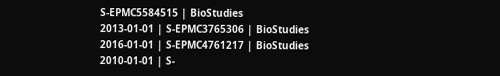S-EPMC5584515 | BioStudies
2013-01-01 | S-EPMC3765306 | BioStudies
2016-01-01 | S-EPMC4761217 | BioStudies
2010-01-01 | S-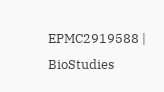EPMC2919588 | BioStudies